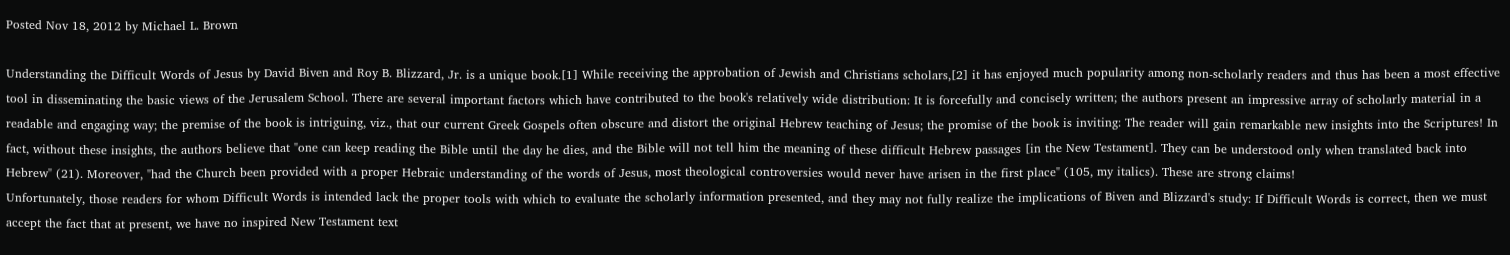Posted Nov 18, 2012 by Michael L. Brown

Understanding the Difficult Words of Jesus by David Biven and Roy B. Blizzard, Jr. is a unique book.[1] While receiving the approbation of Jewish and Christians scholars,[2] it has enjoyed much popularity among non-scholarly readers and thus has been a most effective tool in disseminating the basic views of the Jerusalem School. There are several important factors which have contributed to the book's relatively wide distribution: It is forcefully and concisely written; the authors present an impressive array of scholarly material in a readable and engaging way; the premise of the book is intriguing, viz., that our current Greek Gospels often obscure and distort the original Hebrew teaching of Jesus; the promise of the book is inviting: The reader will gain remarkable new insights into the Scriptures! In fact, without these insights, the authors believe that "one can keep reading the Bible until the day he dies, and the Bible will not tell him the meaning of these difficult Hebrew passages [in the New Testament]. They can be understood only when translated back into Hebrew" (21). Moreover, "had the Church been provided with a proper Hebraic understanding of the words of Jesus, most theological controversies would never have arisen in the first place" (105, my italics). These are strong claims!
Unfortunately, those readers for whom Difficult Words is intended lack the proper tools with which to evaluate the scholarly information presented, and they may not fully realize the implications of Biven and Blizzard's study: If Difficult Words is correct, then we must accept the fact that at present, we have no inspired New Testament text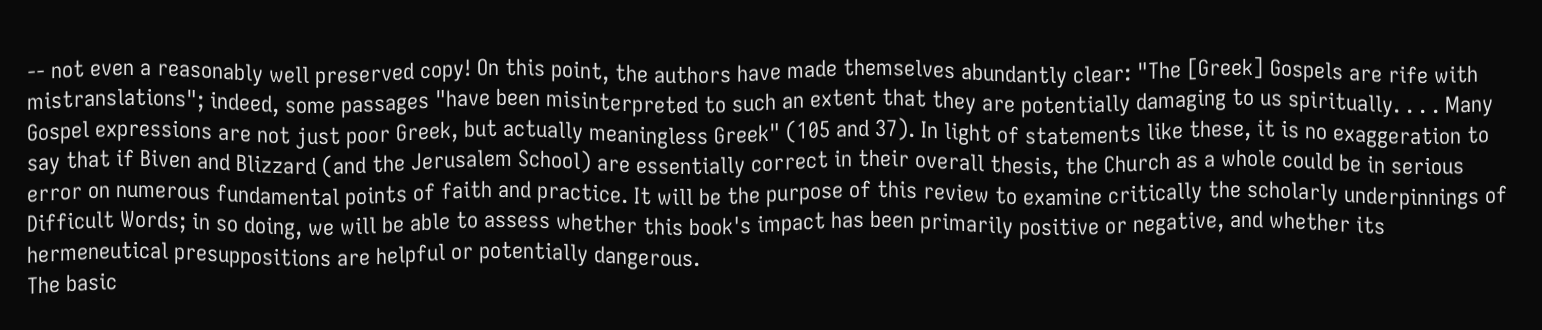-- not even a reasonably well preserved copy! On this point, the authors have made themselves abundantly clear: "The [Greek] Gospels are rife with mistranslations"; indeed, some passages "have been misinterpreted to such an extent that they are potentially damaging to us spiritually. . . . Many Gospel expressions are not just poor Greek, but actually meaningless Greek" (105 and 37). In light of statements like these, it is no exaggeration to say that if Biven and Blizzard (and the Jerusalem School) are essentially correct in their overall thesis, the Church as a whole could be in serious error on numerous fundamental points of faith and practice. It will be the purpose of this review to examine critically the scholarly underpinnings of Difficult Words; in so doing, we will be able to assess whether this book's impact has been primarily positive or negative, and whether its hermeneutical presuppositions are helpful or potentially dangerous.
The basic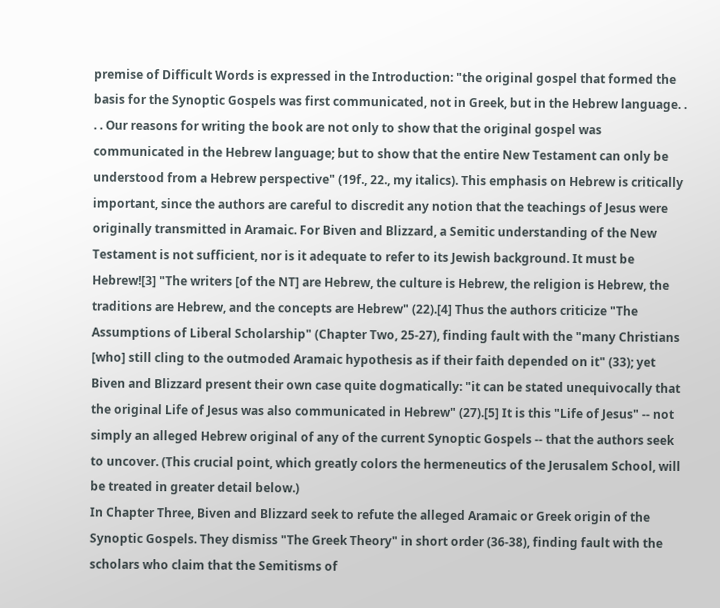premise of Difficult Words is expressed in the Introduction: "the original gospel that formed the basis for the Synoptic Gospels was first communicated, not in Greek, but in the Hebrew language. . . . Our reasons for writing the book are not only to show that the original gospel was communicated in the Hebrew language; but to show that the entire New Testament can only be understood from a Hebrew perspective" (19f., 22., my italics). This emphasis on Hebrew is critically important, since the authors are careful to discredit any notion that the teachings of Jesus were originally transmitted in Aramaic. For Biven and Blizzard, a Semitic understanding of the New Testament is not sufficient, nor is it adequate to refer to its Jewish background. It must be Hebrew![3] "The writers [of the NT] are Hebrew, the culture is Hebrew, the religion is Hebrew, the traditions are Hebrew, and the concepts are Hebrew" (22).[4] Thus the authors criticize "The Assumptions of Liberal Scholarship" (Chapter Two, 25-27), finding fault with the "many Christians [who] still cling to the outmoded Aramaic hypothesis as if their faith depended on it" (33); yet Biven and Blizzard present their own case quite dogmatically: "it can be stated unequivocally that the original Life of Jesus was also communicated in Hebrew" (27).[5] It is this "Life of Jesus" -- not simply an alleged Hebrew original of any of the current Synoptic Gospels -- that the authors seek to uncover. (This crucial point, which greatly colors the hermeneutics of the Jerusalem School, will be treated in greater detail below.)
In Chapter Three, Biven and Blizzard seek to refute the alleged Aramaic or Greek origin of the Synoptic Gospels. They dismiss "The Greek Theory" in short order (36-38), finding fault with the scholars who claim that the Semitisms of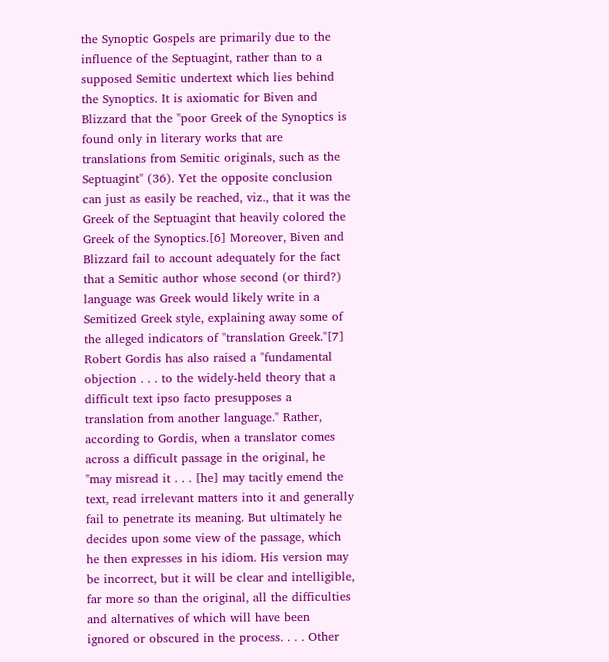the Synoptic Gospels are primarily due to the influence of the Septuagint, rather than to a supposed Semitic undertext which lies behind the Synoptics. It is axiomatic for Biven and Blizzard that the "poor Greek of the Synoptics is found only in literary works that are translations from Semitic originals, such as the Septuagint" (36). Yet the opposite conclusion can just as easily be reached, viz., that it was the Greek of the Septuagint that heavily colored the Greek of the Synoptics.[6] Moreover, Biven and Blizzard fail to account adequately for the fact that a Semitic author whose second (or third?) language was Greek would likely write in a Semitized Greek style, explaining away some of the alleged indicators of "translation Greek."[7]
Robert Gordis has also raised a "fundamental objection . . . to the widely-held theory that a difficult text ipso facto presupposes a translation from another language." Rather, according to Gordis, when a translator comes across a difficult passage in the original, he "may misread it . . . [he] may tacitly emend the text, read irrelevant matters into it and generally fail to penetrate its meaning. But ultimately he decides upon some view of the passage, which he then expresses in his idiom. His version may be incorrect, but it will be clear and intelligible, far more so than the original, all the difficulties and alternatives of which will have been ignored or obscured in the process. . . . Other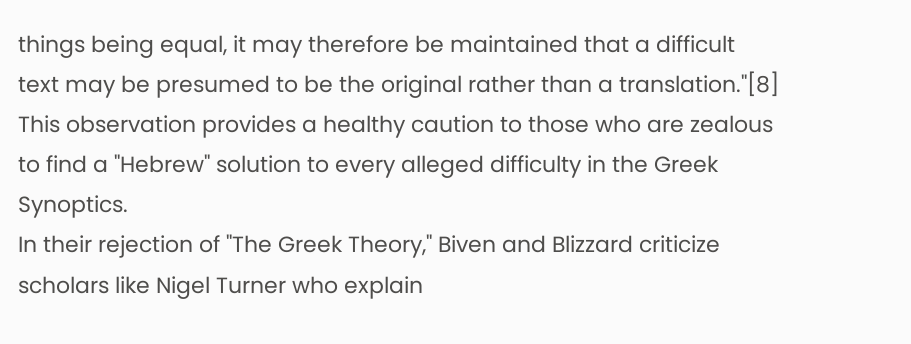things being equal, it may therefore be maintained that a difficult text may be presumed to be the original rather than a translation."[8] This observation provides a healthy caution to those who are zealous to find a "Hebrew" solution to every alleged difficulty in the Greek Synoptics.
In their rejection of "The Greek Theory," Biven and Blizzard criticize scholars like Nigel Turner who explain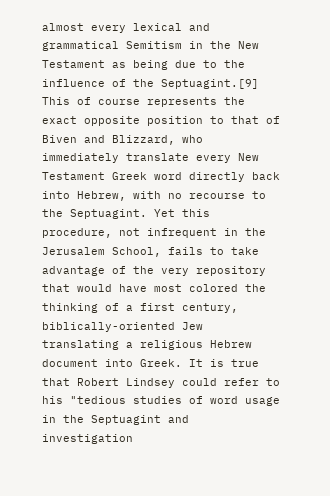almost every lexical and grammatical Semitism in the New Testament as being due to the influence of the Septuagint.[9] This of course represents the exact opposite position to that of Biven and Blizzard, who immediately translate every New Testament Greek word directly back into Hebrew, with no recourse to the Septuagint. Yet this procedure, not infrequent in the Jerusalem School, fails to take advantage of the very repository that would have most colored the thinking of a first century, biblically-oriented Jew translating a religious Hebrew document into Greek. It is true that Robert Lindsey could refer to his "tedious studies of word usage in the Septuagint and investigation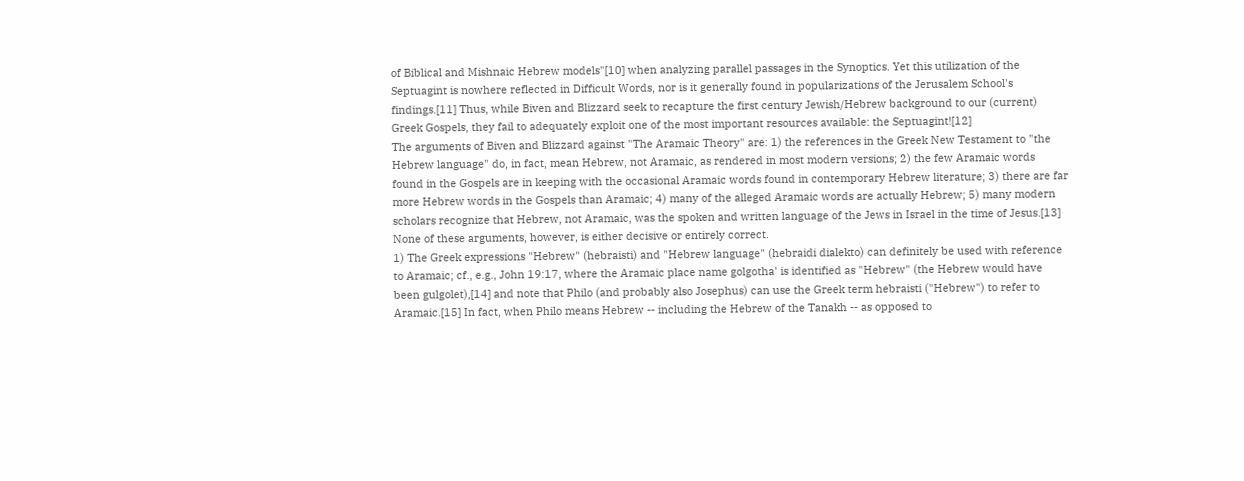of Biblical and Mishnaic Hebrew models"[10] when analyzing parallel passages in the Synoptics. Yet this utilization of the Septuagint is nowhere reflected in Difficult Words, nor is it generally found in popularizations of the Jerusalem School's findings.[11] Thus, while Biven and Blizzard seek to recapture the first century Jewish/Hebrew background to our (current) Greek Gospels, they fail to adequately exploit one of the most important resources available: the Septuagint![12]
The arguments of Biven and Blizzard against "The Aramaic Theory" are: 1) the references in the Greek New Testament to "the Hebrew language" do, in fact, mean Hebrew, not Aramaic, as rendered in most modern versions; 2) the few Aramaic words found in the Gospels are in keeping with the occasional Aramaic words found in contemporary Hebrew literature; 3) there are far more Hebrew words in the Gospels than Aramaic; 4) many of the alleged Aramaic words are actually Hebrew; 5) many modern scholars recognize that Hebrew, not Aramaic, was the spoken and written language of the Jews in Israel in the time of Jesus.[13] None of these arguments, however, is either decisive or entirely correct.
1) The Greek expressions "Hebrew" (hebraisti) and "Hebrew language" (hebraidi dialekto) can definitely be used with reference to Aramaic; cf., e.g., John 19:17, where the Aramaic place name golgotha' is identified as "Hebrew" (the Hebrew would have been gulgolet),[14] and note that Philo (and probably also Josephus) can use the Greek term hebraisti ("Hebrew") to refer to Aramaic.[15] In fact, when Philo means Hebrew -- including the Hebrew of the Tanakh -- as opposed to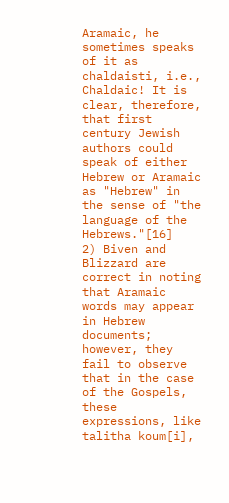Aramaic, he sometimes speaks of it as chaldaisti, i.e., Chaldaic! It is clear, therefore, that first century Jewish authors could speak of either Hebrew or Aramaic as "Hebrew" in the sense of "the language of the Hebrews."[16]
2) Biven and Blizzard are correct in noting that Aramaic words may appear in Hebrew documents; however, they fail to observe that in the case of the Gospels, these expressions, like talitha koum[i],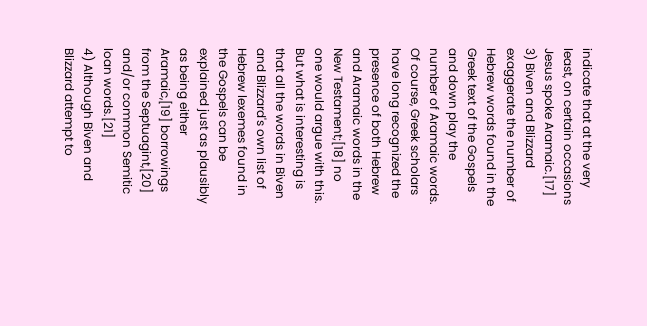indicate that at the very least, on certain occasions Jesus spoke Aramaic.[17]
3) Biven and Blizzard exaggerate the number of Hebrew words found in the Greek text of the Gospels and down play the number of Aramaic words. Of course, Greek scholars have long recognized the presence of both Hebrew and Aramaic words in the New Testament;[18] no one would argue with this. But what is interesting is that all the words in Biven and Blizzard's own list of Hebrew lexemes found in the Gospels can be explained just as plausibly as being either Aramaic,[19] borrowings from the Septuagint,[20] and/or common Semitic loan words.[21]
4) Although Biven and Blizzard attempt to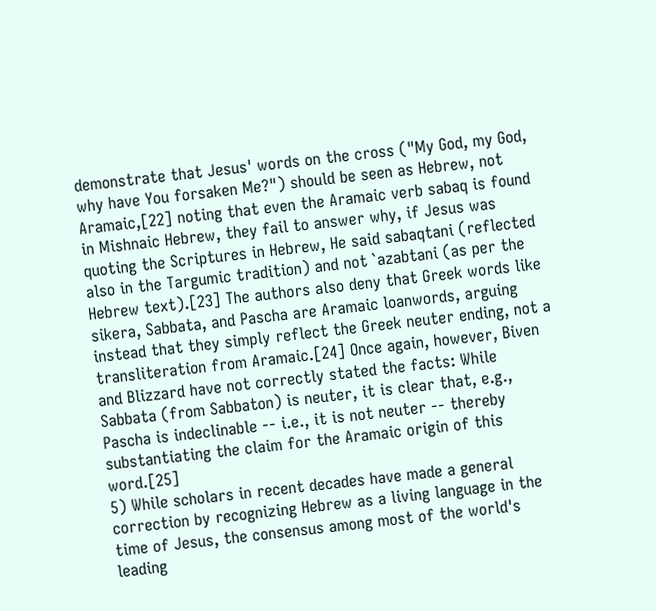demonstrate that Jesus' words on the cross ("My God, my God, why have You forsaken Me?") should be seen as Hebrew, not Aramaic,[22] noting that even the Aramaic verb sabaq is found in Mishnaic Hebrew, they fail to answer why, if Jesus was quoting the Scriptures in Hebrew, He said sabaqtani (reflected also in the Targumic tradition) and not `azabtani (as per the Hebrew text).[23] The authors also deny that Greek words like sikera, Sabbata, and Pascha are Aramaic loanwords, arguing instead that they simply reflect the Greek neuter ending, not a transliteration from Aramaic.[24] Once again, however, Biven and Blizzard have not correctly stated the facts: While Sabbata (from Sabbaton) is neuter, it is clear that, e.g., Pascha is indeclinable -- i.e., it is not neuter -- thereby substantiating the claim for the Aramaic origin of this word.[25]
5) While scholars in recent decades have made a general correction by recognizing Hebrew as a living language in the time of Jesus, the consensus among most of the world's leading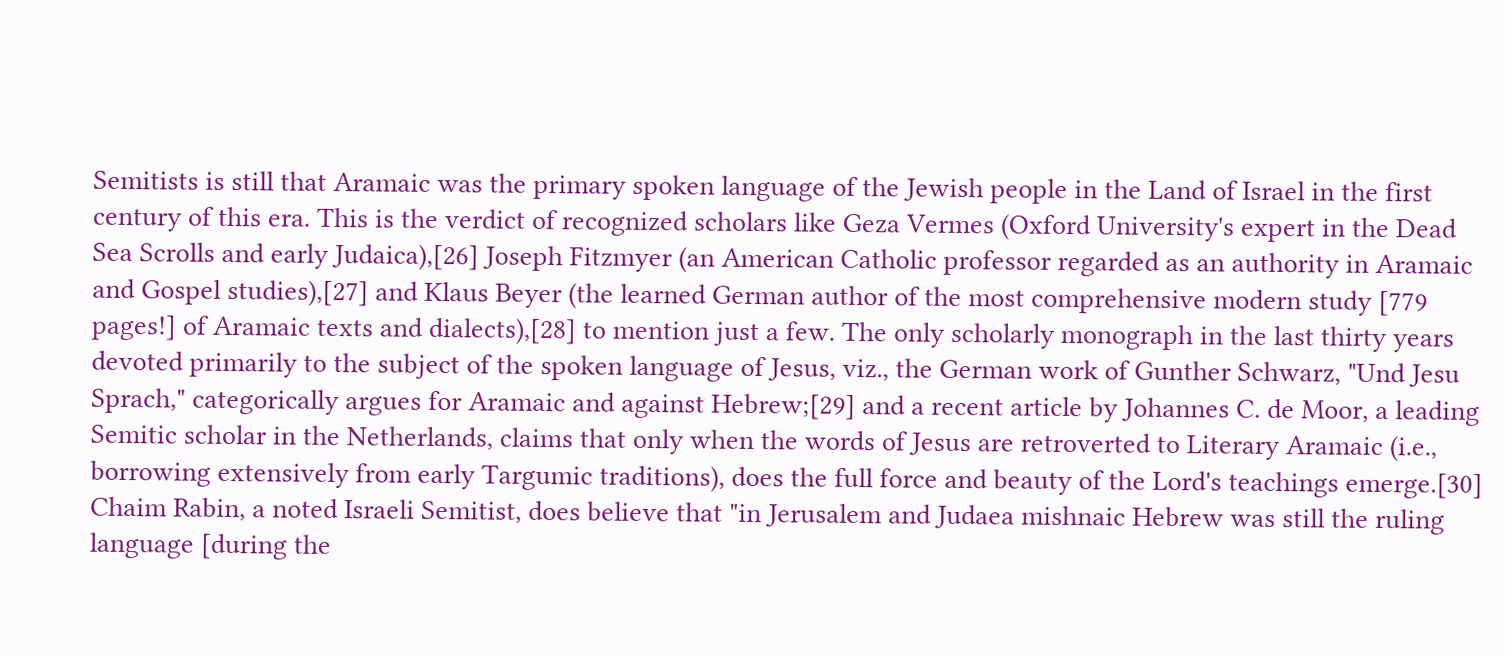Semitists is still that Aramaic was the primary spoken language of the Jewish people in the Land of Israel in the first century of this era. This is the verdict of recognized scholars like Geza Vermes (Oxford University's expert in the Dead Sea Scrolls and early Judaica),[26] Joseph Fitzmyer (an American Catholic professor regarded as an authority in Aramaic and Gospel studies),[27] and Klaus Beyer (the learned German author of the most comprehensive modern study [779 pages!] of Aramaic texts and dialects),[28] to mention just a few. The only scholarly monograph in the last thirty years devoted primarily to the subject of the spoken language of Jesus, viz., the German work of Gunther Schwarz, "Und Jesu Sprach," categorically argues for Aramaic and against Hebrew;[29] and a recent article by Johannes C. de Moor, a leading Semitic scholar in the Netherlands, claims that only when the words of Jesus are retroverted to Literary Aramaic (i.e., borrowing extensively from early Targumic traditions), does the full force and beauty of the Lord's teachings emerge.[30] Chaim Rabin, a noted Israeli Semitist, does believe that "in Jerusalem and Judaea mishnaic Hebrew was still the ruling language [during the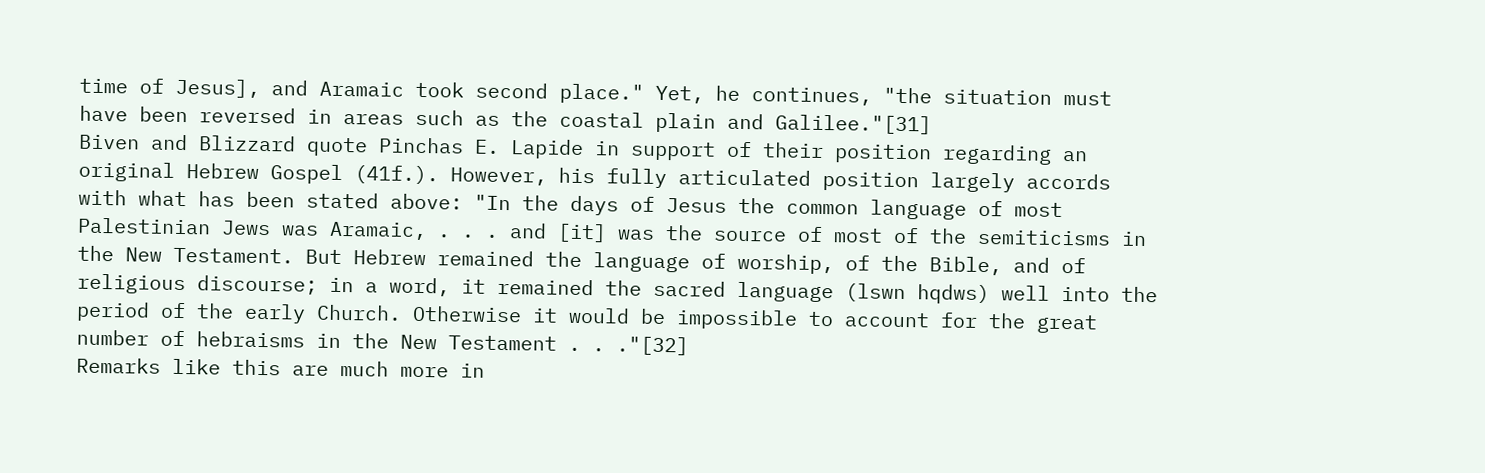time of Jesus], and Aramaic took second place." Yet, he continues, "the situation must have been reversed in areas such as the coastal plain and Galilee."[31]
Biven and Blizzard quote Pinchas E. Lapide in support of their position regarding an original Hebrew Gospel (41f.). However, his fully articulated position largely accords with what has been stated above: "In the days of Jesus the common language of most Palestinian Jews was Aramaic, . . . and [it] was the source of most of the semiticisms in the New Testament. But Hebrew remained the language of worship, of the Bible, and of religious discourse; in a word, it remained the sacred language (lswn hqdws) well into the period of the early Church. Otherwise it would be impossible to account for the great number of hebraisms in the New Testament . . ."[32]
Remarks like this are much more in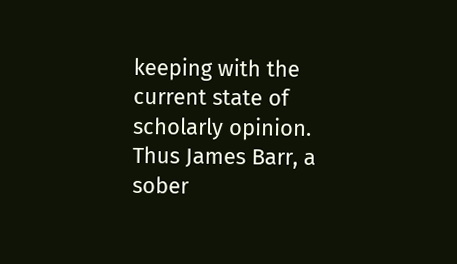keeping with the current state of scholarly opinion. Thus James Barr, a sober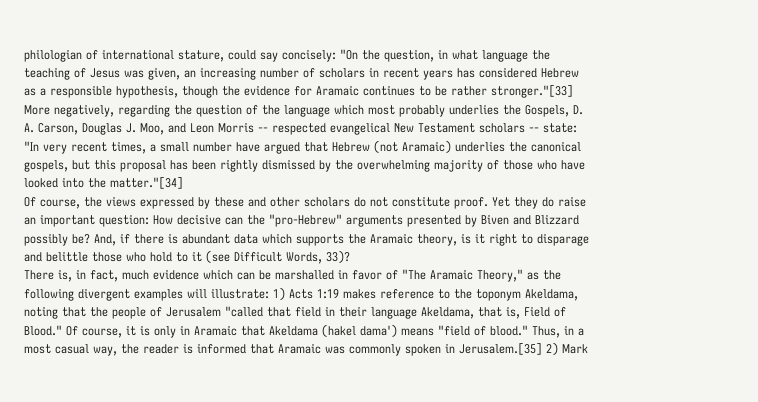philologian of international stature, could say concisely: "On the question, in what language the teaching of Jesus was given, an increasing number of scholars in recent years has considered Hebrew as a responsible hypothesis, though the evidence for Aramaic continues to be rather stronger."[33] More negatively, regarding the question of the language which most probably underlies the Gospels, D. A. Carson, Douglas J. Moo, and Leon Morris -- respected evangelical New Testament scholars -- state: "In very recent times, a small number have argued that Hebrew (not Aramaic) underlies the canonical gospels, but this proposal has been rightly dismissed by the overwhelming majority of those who have looked into the matter."[34]
Of course, the views expressed by these and other scholars do not constitute proof. Yet they do raise an important question: How decisive can the "pro-Hebrew" arguments presented by Biven and Blizzard possibly be? And, if there is abundant data which supports the Aramaic theory, is it right to disparage and belittle those who hold to it (see Difficult Words, 33)?
There is, in fact, much evidence which can be marshalled in favor of "The Aramaic Theory," as the following divergent examples will illustrate: 1) Acts 1:19 makes reference to the toponym Akeldama, noting that the people of Jerusalem "called that field in their language Akeldama, that is, Field of Blood." Of course, it is only in Aramaic that Akeldama (hakel dama') means "field of blood." Thus, in a most casual way, the reader is informed that Aramaic was commonly spoken in Jerusalem.[35] 2) Mark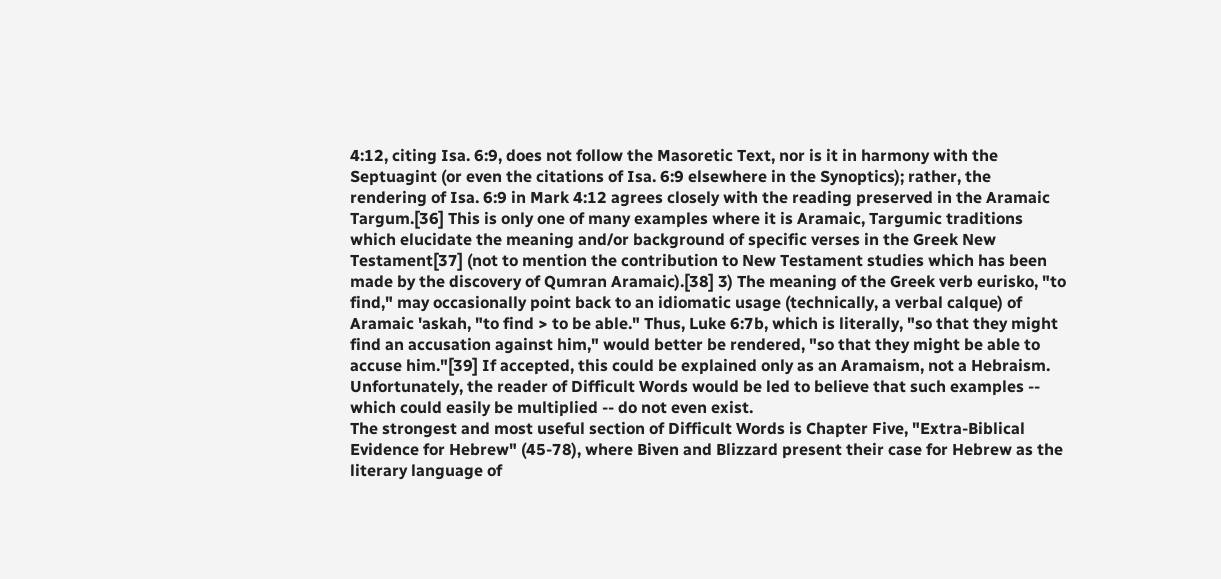4:12, citing Isa. 6:9, does not follow the Masoretic Text, nor is it in harmony with the Septuagint (or even the citations of Isa. 6:9 elsewhere in the Synoptics); rather, the rendering of Isa. 6:9 in Mark 4:12 agrees closely with the reading preserved in the Aramaic Targum.[36] This is only one of many examples where it is Aramaic, Targumic traditions which elucidate the meaning and/or background of specific verses in the Greek New Testament[37] (not to mention the contribution to New Testament studies which has been made by the discovery of Qumran Aramaic).[38] 3) The meaning of the Greek verb eurisko, "to find," may occasionally point back to an idiomatic usage (technically, a verbal calque) of Aramaic 'askah, "to find > to be able." Thus, Luke 6:7b, which is literally, "so that they might find an accusation against him," would better be rendered, "so that they might be able to accuse him."[39] If accepted, this could be explained only as an Aramaism, not a Hebraism. Unfortunately, the reader of Difficult Words would be led to believe that such examples -- which could easily be multiplied -- do not even exist.
The strongest and most useful section of Difficult Words is Chapter Five, "Extra-Biblical Evidence for Hebrew" (45-78), where Biven and Blizzard present their case for Hebrew as the literary language of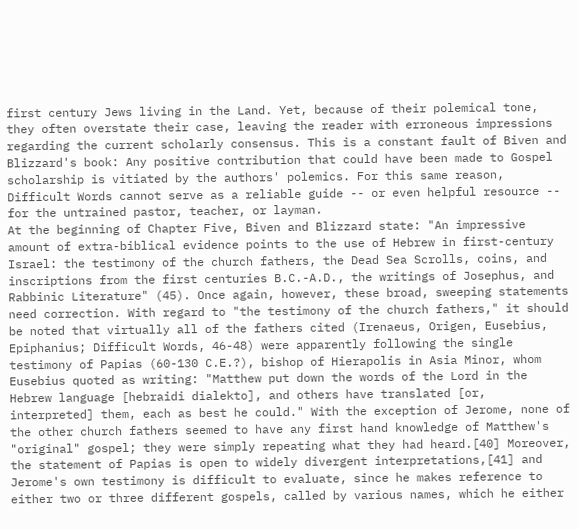first century Jews living in the Land. Yet, because of their polemical tone, they often overstate their case, leaving the reader with erroneous impressions regarding the current scholarly consensus. This is a constant fault of Biven and Blizzard's book: Any positive contribution that could have been made to Gospel scholarship is vitiated by the authors' polemics. For this same reason, Difficult Words cannot serve as a reliable guide -- or even helpful resource -- for the untrained pastor, teacher, or layman.
At the beginning of Chapter Five, Biven and Blizzard state: "An impressive amount of extra-biblical evidence points to the use of Hebrew in first-century Israel: the testimony of the church fathers, the Dead Sea Scrolls, coins, and inscriptions from the first centuries B.C.-A.D., the writings of Josephus, and Rabbinic Literature" (45). Once again, however, these broad, sweeping statements need correction. With regard to "the testimony of the church fathers," it should be noted that virtually all of the fathers cited (Irenaeus, Origen, Eusebius, Epiphanius; Difficult Words, 46-48) were apparently following the single testimony of Papias (60-130 C.E.?), bishop of Hierapolis in Asia Minor, whom Eusebius quoted as writing: "Matthew put down the words of the Lord in the Hebrew language [hebraidi dialekto], and others have translated [or, interpreted] them, each as best he could." With the exception of Jerome, none of the other church fathers seemed to have any first hand knowledge of Matthew's "original" gospel; they were simply repeating what they had heard.[40] Moreover, the statement of Papias is open to widely divergent interpretations,[41] and Jerome's own testimony is difficult to evaluate, since he makes reference to either two or three different gospels, called by various names, which he either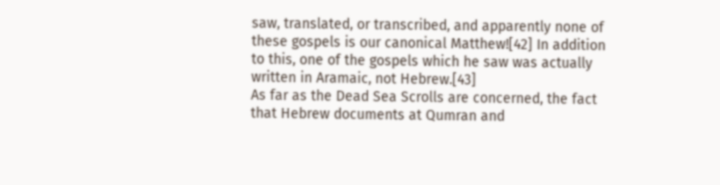saw, translated, or transcribed, and apparently none of these gospels is our canonical Matthew![42] In addition to this, one of the gospels which he saw was actually written in Aramaic, not Hebrew.[43]
As far as the Dead Sea Scrolls are concerned, the fact that Hebrew documents at Qumran and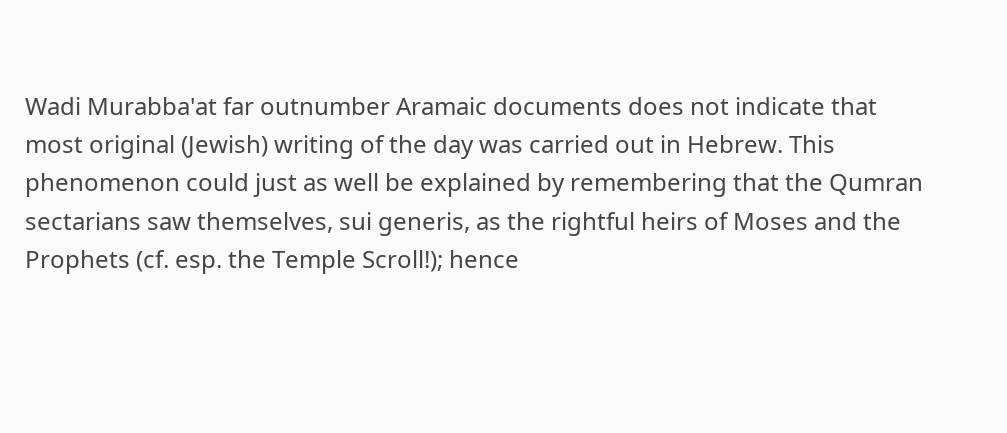Wadi Murabba'at far outnumber Aramaic documents does not indicate that most original (Jewish) writing of the day was carried out in Hebrew. This phenomenon could just as well be explained by remembering that the Qumran sectarians saw themselves, sui generis, as the rightful heirs of Moses and the Prophets (cf. esp. the Temple Scroll!); hence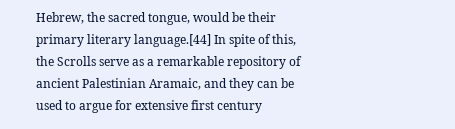Hebrew, the sacred tongue, would be their primary literary language.[44] In spite of this, the Scrolls serve as a remarkable repository of ancient Palestinian Aramaic, and they can be used to argue for extensive first century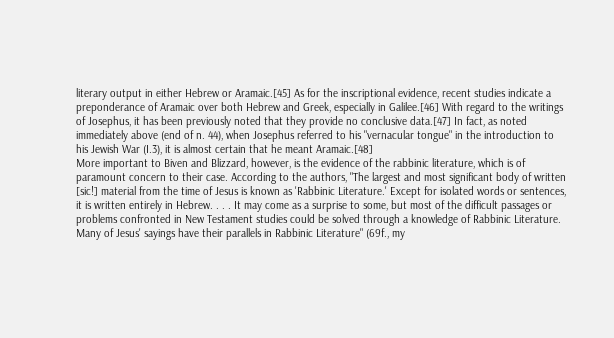literary output in either Hebrew or Aramaic.[45] As for the inscriptional evidence, recent studies indicate a preponderance of Aramaic over both Hebrew and Greek, especially in Galilee.[46] With regard to the writings of Josephus, it has been previously noted that they provide no conclusive data.[47] In fact, as noted immediately above (end of n. 44), when Josephus referred to his "vernacular tongue" in the introduction to his Jewish War (I.3), it is almost certain that he meant Aramaic.[48]
More important to Biven and Blizzard, however, is the evidence of the rabbinic literature, which is of paramount concern to their case. According to the authors, "The largest and most significant body of written [sic!] material from the time of Jesus is known as 'Rabbinic Literature.' Except for isolated words or sentences, it is written entirely in Hebrew. . . . It may come as a surprise to some, but most of the difficult passages or problems confronted in New Testament studies could be solved through a knowledge of Rabbinic Literature. Many of Jesus' sayings have their parallels in Rabbinic Literature" (69f., my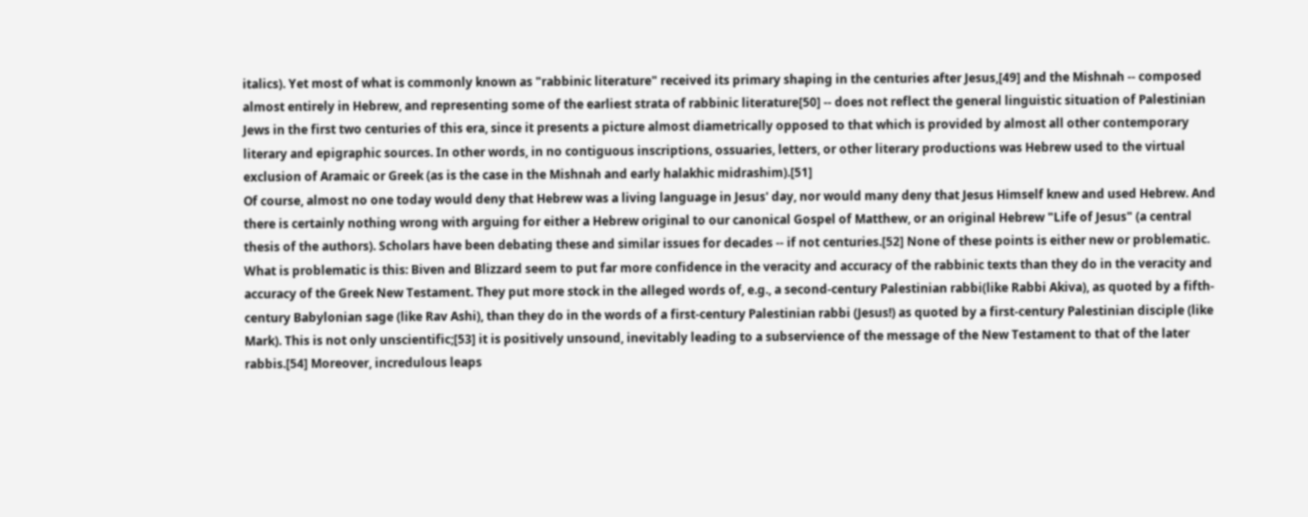italics). Yet most of what is commonly known as "rabbinic literature" received its primary shaping in the centuries after Jesus,[49] and the Mishnah -- composed almost entirely in Hebrew, and representing some of the earliest strata of rabbinic literature[50] -- does not reflect the general linguistic situation of Palestinian Jews in the first two centuries of this era, since it presents a picture almost diametrically opposed to that which is provided by almost all other contemporary literary and epigraphic sources. In other words, in no contiguous inscriptions, ossuaries, letters, or other literary productions was Hebrew used to the virtual exclusion of Aramaic or Greek (as is the case in the Mishnah and early halakhic midrashim).[51]
Of course, almost no one today would deny that Hebrew was a living language in Jesus' day, nor would many deny that Jesus Himself knew and used Hebrew. And there is certainly nothing wrong with arguing for either a Hebrew original to our canonical Gospel of Matthew, or an original Hebrew "Life of Jesus" (a central thesis of the authors). Scholars have been debating these and similar issues for decades -- if not centuries.[52] None of these points is either new or problematic. What is problematic is this: Biven and Blizzard seem to put far more confidence in the veracity and accuracy of the rabbinic texts than they do in the veracity and accuracy of the Greek New Testament. They put more stock in the alleged words of, e.g., a second-century Palestinian rabbi(like Rabbi Akiva), as quoted by a fifth-century Babylonian sage (like Rav Ashi), than they do in the words of a first-century Palestinian rabbi (Jesus!) as quoted by a first-century Palestinian disciple (like Mark). This is not only unscientific;[53] it is positively unsound, inevitably leading to a subservience of the message of the New Testament to that of the later rabbis.[54] Moreover, incredulous leaps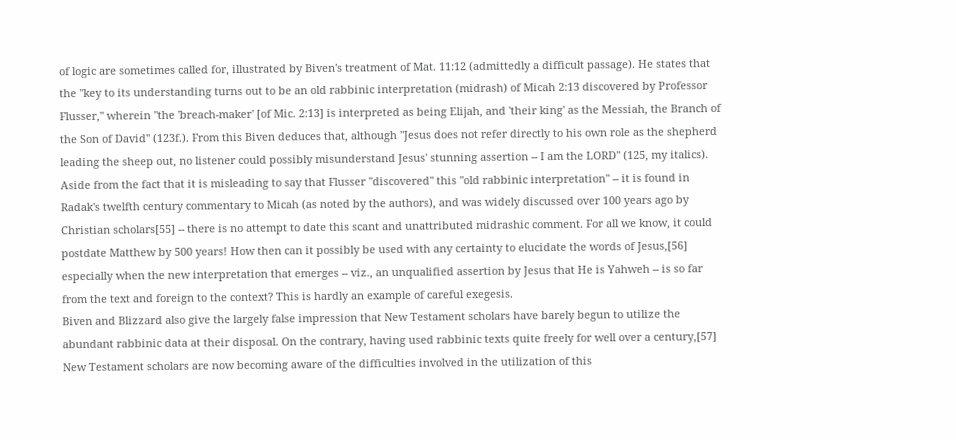of logic are sometimes called for, illustrated by Biven's treatment of Mat. 11:12 (admittedly a difficult passage). He states that the "key to its understanding turns out to be an old rabbinic interpretation (midrash) of Micah 2:13 discovered by Professor Flusser," wherein "the 'breach-maker' [of Mic. 2:13] is interpreted as being Elijah, and 'their king' as the Messiah, the Branch of the Son of David" (123f.). From this Biven deduces that, although "Jesus does not refer directly to his own role as the shepherd leading the sheep out, no listener could possibly misunderstand Jesus' stunning assertion -- I am the LORD" (125, my italics).
Aside from the fact that it is misleading to say that Flusser "discovered" this "old rabbinic interpretation" -- it is found in Radak's twelfth century commentary to Micah (as noted by the authors), and was widely discussed over 100 years ago by Christian scholars[55] -- there is no attempt to date this scant and unattributed midrashic comment. For all we know, it could postdate Matthew by 500 years! How then can it possibly be used with any certainty to elucidate the words of Jesus,[56] especially when the new interpretation that emerges -- viz., an unqualified assertion by Jesus that He is Yahweh -- is so far from the text and foreign to the context? This is hardly an example of careful exegesis.
Biven and Blizzard also give the largely false impression that New Testament scholars have barely begun to utilize the abundant rabbinic data at their disposal. On the contrary, having used rabbinic texts quite freely for well over a century,[57] New Testament scholars are now becoming aware of the difficulties involved in the utilization of this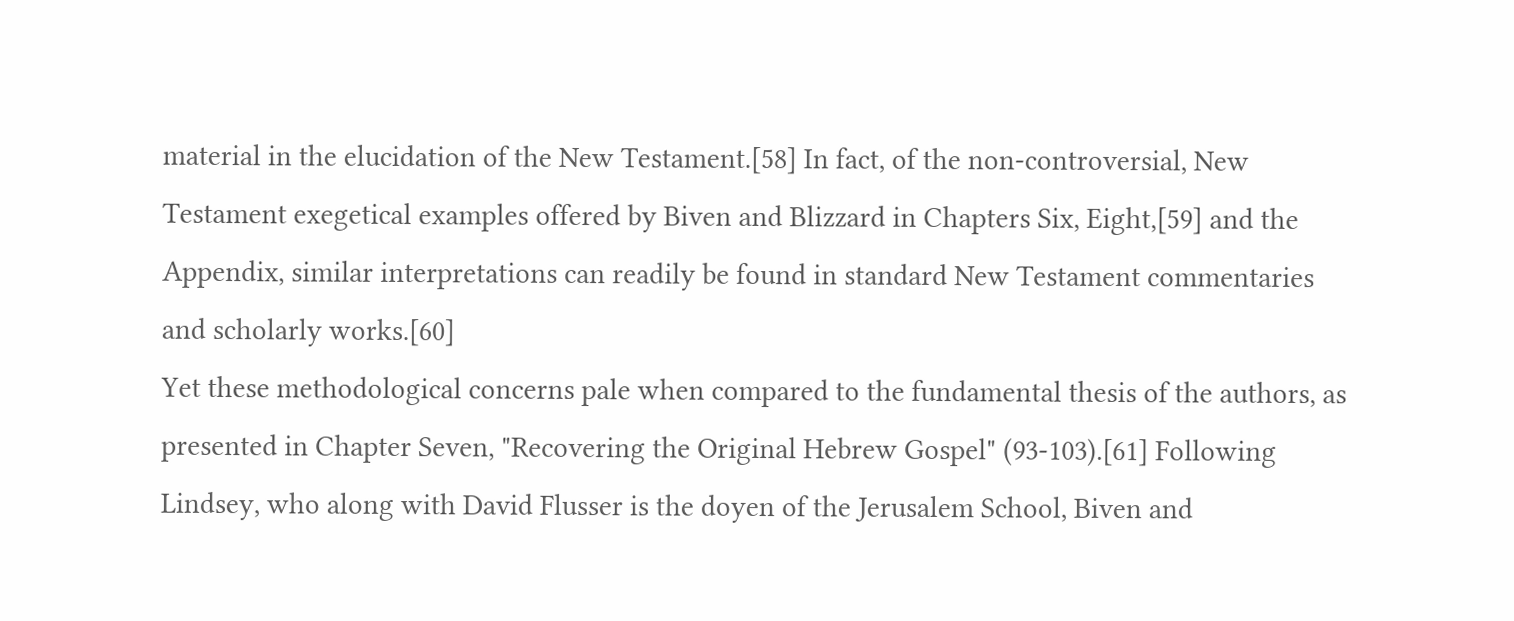material in the elucidation of the New Testament.[58] In fact, of the non-controversial, New Testament exegetical examples offered by Biven and Blizzard in Chapters Six, Eight,[59] and the Appendix, similar interpretations can readily be found in standard New Testament commentaries and scholarly works.[60]
Yet these methodological concerns pale when compared to the fundamental thesis of the authors, as presented in Chapter Seven, "Recovering the Original Hebrew Gospel" (93-103).[61] Following Lindsey, who along with David Flusser is the doyen of the Jerusalem School, Biven and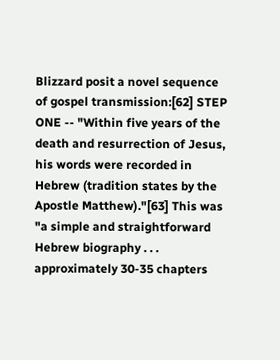Blizzard posit a novel sequence of gospel transmission:[62] STEP ONE -- "Within five years of the death and resurrection of Jesus, his words were recorded in Hebrew (tradition states by the Apostle Matthew)."[63] This was "a simple and straightforward Hebrew biography . . . approximately 30-35 chapters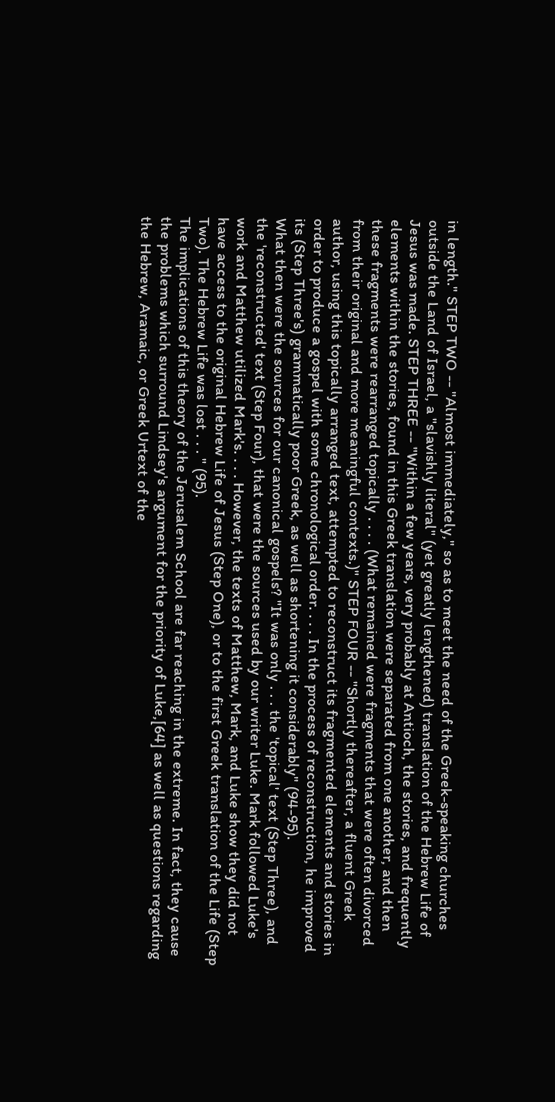in length." STEP TWO -- "Almost immediately," so as to meet the need of the Greek-speaking churches outside the Land of Israel, a "slavishly literal" (yet greatly lengthened) translation of the Hebrew Life of Jesus was made. STEP THREE -- "Within a few years, very probably at Antioch, the stories, and frequently elements within the stories, found in this Greek translation were separated from one another, and then these fragments were rearranged topically . . . . (What remained were fragments that were often divorced from their original and more meaningful contexts.)" STEP FOUR -- "Shortly thereafter, a fluent Greek author, using this topically arranged text, attempted to reconstruct its fragmented elements and stories in order to produce a gospel with some chronological order. . . . In the process of reconstruction, he improved its (Step Three's) grammatically poor Greek, as well as shortening it considerably" (94-95).
What then were the sources for our canonical gospels? "It was only . . . the 'topical' text (Step Three), and the 'reconstructed' text (Step Four), that were the sources used by our writer Luke. Mark followed Luke's work and Matthew utilized Mark's. . . . However, the texts of Matthew, Mark, and Luke show they did not have access to the original Hebrew Life of Jesus (Step One), or to the first Greek translation of the Life (Step Two). The Hebrew Life was lost . . . " (95).
The implications of this theory of the Jerusalem School are far reaching in the extreme. In fact, they cause the problems which surround Lindsey's argument for the priority of Luke,[64] as well as questions regarding the Hebrew, Aramaic, or Greek Urtext of the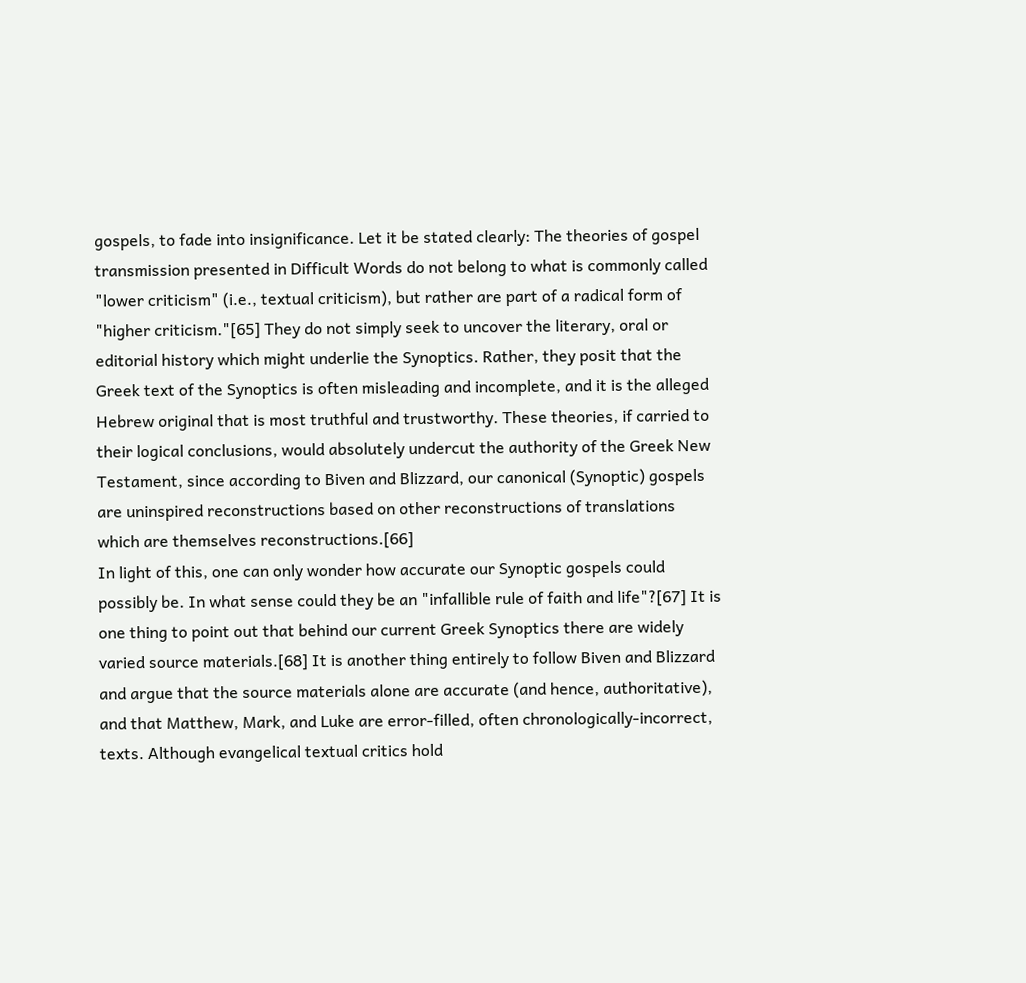gospels, to fade into insignificance. Let it be stated clearly: The theories of gospel transmission presented in Difficult Words do not belong to what is commonly called "lower criticism" (i.e., textual criticism), but rather are part of a radical form of "higher criticism."[65] They do not simply seek to uncover the literary, oral or editorial history which might underlie the Synoptics. Rather, they posit that the Greek text of the Synoptics is often misleading and incomplete, and it is the alleged Hebrew original that is most truthful and trustworthy. These theories, if carried to their logical conclusions, would absolutely undercut the authority of the Greek New Testament, since according to Biven and Blizzard, our canonical (Synoptic) gospels are uninspired reconstructions based on other reconstructions of translations which are themselves reconstructions.[66]
In light of this, one can only wonder how accurate our Synoptic gospels could possibly be. In what sense could they be an "infallible rule of faith and life"?[67] It is one thing to point out that behind our current Greek Synoptics there are widely varied source materials.[68] It is another thing entirely to follow Biven and Blizzard and argue that the source materials alone are accurate (and hence, authoritative), and that Matthew, Mark, and Luke are error-filled, often chronologically-incorrect, texts. Although evangelical textual critics hold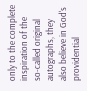only to the complete inspiration of the so-called original autographs, they also believe in God's providential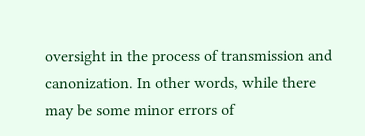oversight in the process of transmission and canonization. In other words, while there may be some minor errors of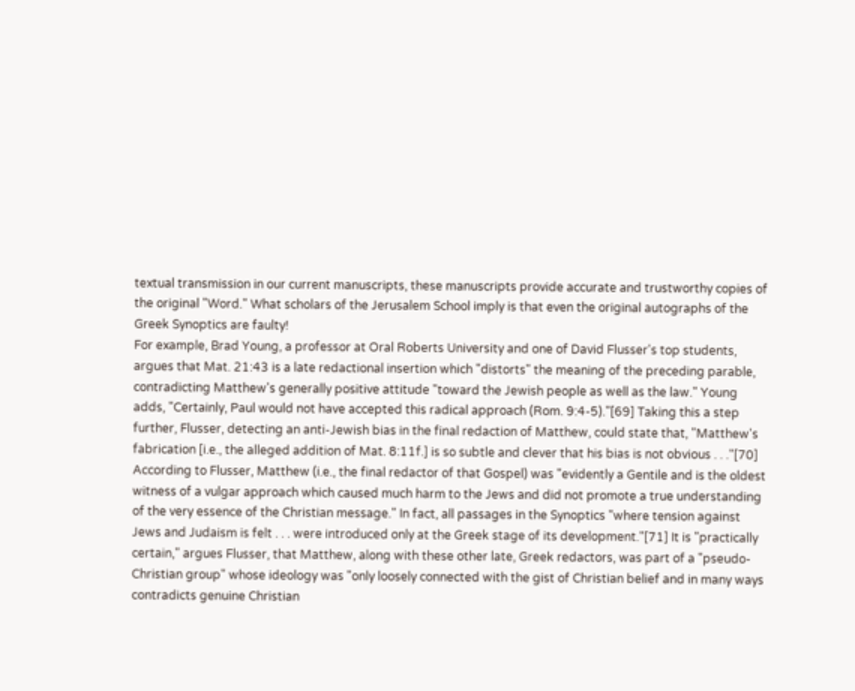textual transmission in our current manuscripts, these manuscripts provide accurate and trustworthy copies of the original "Word." What scholars of the Jerusalem School imply is that even the original autographs of the Greek Synoptics are faulty!
For example, Brad Young, a professor at Oral Roberts University and one of David Flusser's top students, argues that Mat. 21:43 is a late redactional insertion which "distorts" the meaning of the preceding parable, contradicting Matthew's generally positive attitude "toward the Jewish people as well as the law." Young adds, "Certainly, Paul would not have accepted this radical approach (Rom. 9:4-5)."[69] Taking this a step further, Flusser, detecting an anti-Jewish bias in the final redaction of Matthew, could state that, "Matthew's fabrication [i.e., the alleged addition of Mat. 8:11f.] is so subtle and clever that his bias is not obvious . . ."[70] According to Flusser, Matthew (i.e., the final redactor of that Gospel) was "evidently a Gentile and is the oldest witness of a vulgar approach which caused much harm to the Jews and did not promote a true understanding of the very essence of the Christian message." In fact, all passages in the Synoptics "where tension against Jews and Judaism is felt . . . were introduced only at the Greek stage of its development."[71] It is "practically certain," argues Flusser, that Matthew, along with these other late, Greek redactors, was part of a "pseudo-Christian group" whose ideology was "only loosely connected with the gist of Christian belief and in many ways contradicts genuine Christian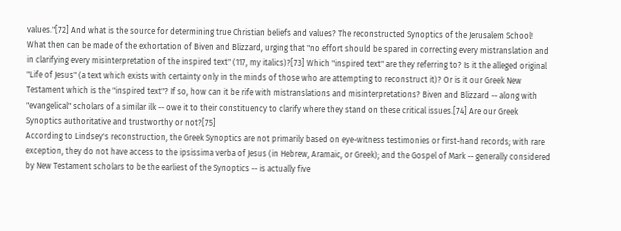values."[72] And what is the source for determining true Christian beliefs and values? The reconstructed Synoptics of the Jerusalem School!
What then can be made of the exhortation of Biven and Blizzard, urging that "no effort should be spared in correcting every mistranslation and in clarifying every misinterpretation of the inspired text" (117, my italics)?[73] Which "inspired text" are they referring to? Is it the alleged original "Life of Jesus" (a text which exists with certainty only in the minds of those who are attempting to reconstruct it)? Or is it our Greek New Testament which is the "inspired text"? If so, how can it be rife with mistranslations and misinterpretations? Biven and Blizzard -- along with "evangelical" scholars of a similar ilk -- owe it to their constituency to clarify where they stand on these critical issues.[74] Are our Greek Synoptics authoritative and trustworthy or not?[75]
According to Lindsey's reconstruction, the Greek Synoptics are not primarily based on eye-witness testimonies or first-hand records; with rare exception, they do not have access to the ipsissima verba of Jesus (in Hebrew, Aramaic, or Greek); and the Gospel of Mark -- generally considered by New Testament scholars to be the earliest of the Synoptics -- is actually five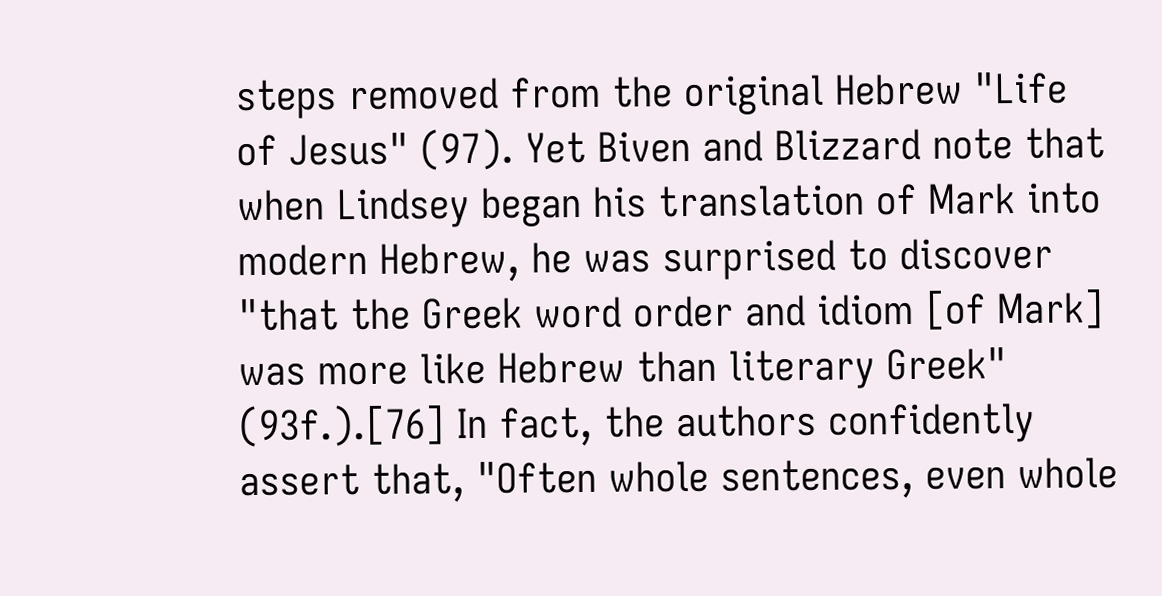steps removed from the original Hebrew "Life of Jesus" (97). Yet Biven and Blizzard note that when Lindsey began his translation of Mark into modern Hebrew, he was surprised to discover "that the Greek word order and idiom [of Mark] was more like Hebrew than literary Greek" (93f.).[76] In fact, the authors confidently assert that, "Often whole sentences, even whole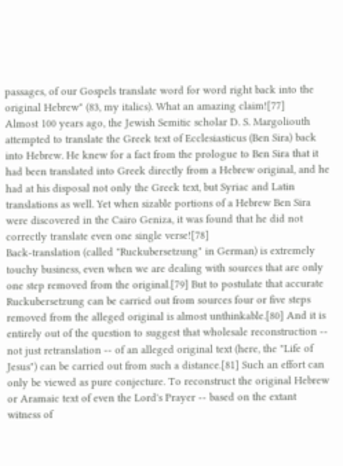passages, of our Gospels translate word for word right back into the original Hebrew" (83, my italics). What an amazing claim![77]
Almost 100 years ago, the Jewish Semitic scholar D. S. Margoliouth attempted to translate the Greek text of Ecclesiasticus (Ben Sira) back into Hebrew. He knew for a fact from the prologue to Ben Sira that it had been translated into Greek directly from a Hebrew original, and he had at his disposal not only the Greek text, but Syriac and Latin translations as well. Yet when sizable portions of a Hebrew Ben Sira were discovered in the Cairo Geniza, it was found that he did not correctly translate even one single verse![78]
Back-translation (called "Ruckubersetzung" in German) is extremely touchy business, even when we are dealing with sources that are only one step removed from the original.[79] But to postulate that accurate Ruckubersetzung can be carried out from sources four or five steps removed from the alleged original is almost unthinkable.[80] And it is entirely out of the question to suggest that wholesale reconstruction -- not just retranslation -- of an alleged original text (here, the "Life of Jesus") can be carried out from such a distance.[81] Such an effort can only be viewed as pure conjecture. To reconstruct the original Hebrew or Aramaic text of even the Lord's Prayer -- based on the extant witness of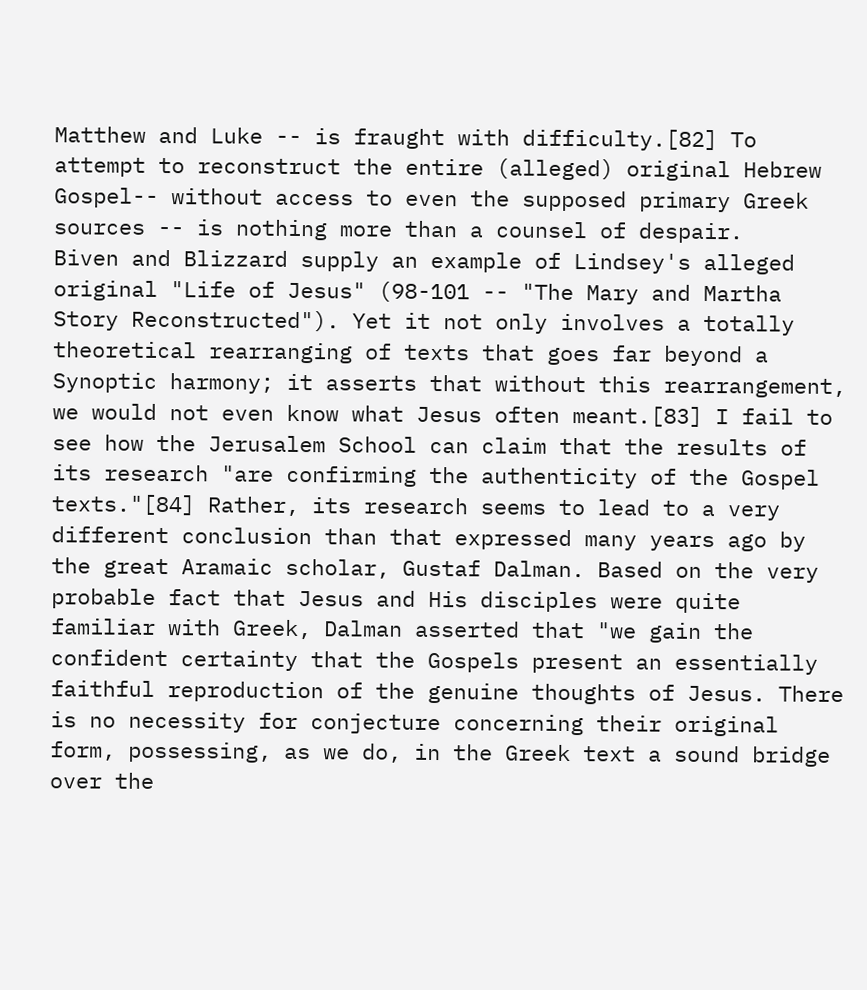Matthew and Luke -- is fraught with difficulty.[82] To attempt to reconstruct the entire (alleged) original Hebrew Gospel-- without access to even the supposed primary Greek sources -- is nothing more than a counsel of despair.
Biven and Blizzard supply an example of Lindsey's alleged original "Life of Jesus" (98-101 -- "The Mary and Martha Story Reconstructed"). Yet it not only involves a totally theoretical rearranging of texts that goes far beyond a Synoptic harmony; it asserts that without this rearrangement, we would not even know what Jesus often meant.[83] I fail to see how the Jerusalem School can claim that the results of its research "are confirming the authenticity of the Gospel texts."[84] Rather, its research seems to lead to a very different conclusion than that expressed many years ago by the great Aramaic scholar, Gustaf Dalman. Based on the very probable fact that Jesus and His disciples were quite familiar with Greek, Dalman asserted that "we gain the confident certainty that the Gospels present an essentially faithful reproduction of the genuine thoughts of Jesus. There is no necessity for conjecture concerning their original form, possessing, as we do, in the Greek text a sound bridge over the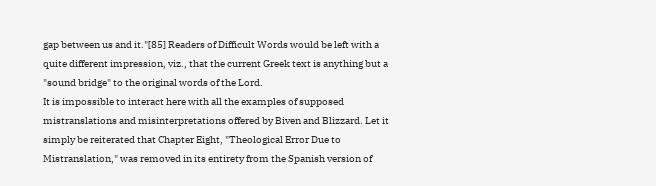gap between us and it."[85] Readers of Difficult Words would be left with a quite different impression, viz., that the current Greek text is anything but a "sound bridge" to the original words of the Lord.
It is impossible to interact here with all the examples of supposed mistranslations and misinterpretations offered by Biven and Blizzard. Let it simply be reiterated that Chapter Eight, "Theological Error Due to Mistranslation," was removed in its entirety from the Spanish version of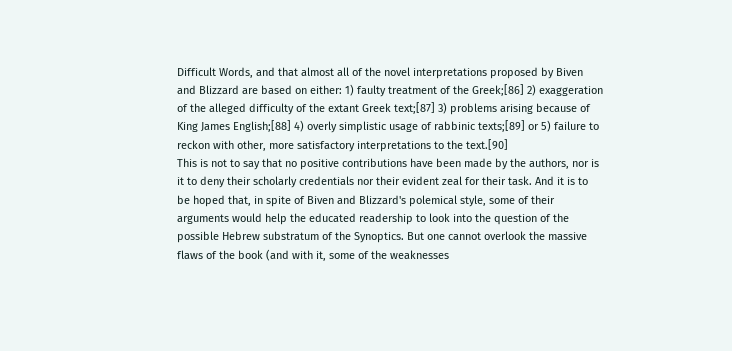Difficult Words, and that almost all of the novel interpretations proposed by Biven and Blizzard are based on either: 1) faulty treatment of the Greek;[86] 2) exaggeration of the alleged difficulty of the extant Greek text;[87] 3) problems arising because of King James English;[88] 4) overly simplistic usage of rabbinic texts;[89] or 5) failure to reckon with other, more satisfactory interpretations to the text.[90]
This is not to say that no positive contributions have been made by the authors, nor is it to deny their scholarly credentials nor their evident zeal for their task. And it is to be hoped that, in spite of Biven and Blizzard's polemical style, some of their arguments would help the educated readership to look into the question of the possible Hebrew substratum of the Synoptics. But one cannot overlook the massive flaws of the book (and with it, some of the weaknesses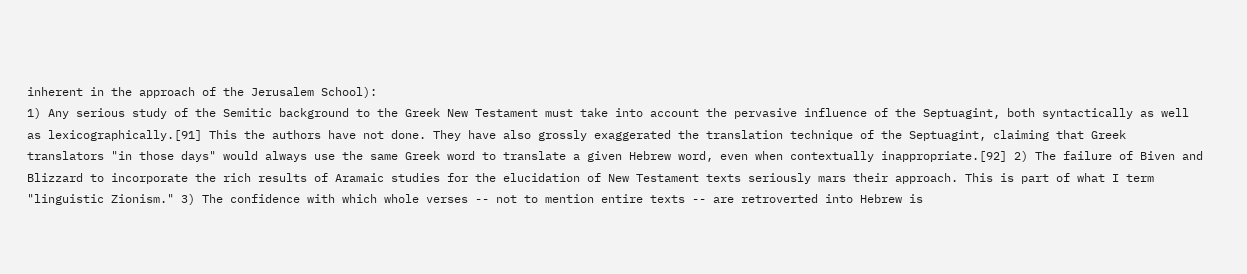inherent in the approach of the Jerusalem School):
1) Any serious study of the Semitic background to the Greek New Testament must take into account the pervasive influence of the Septuagint, both syntactically as well as lexicographically.[91] This the authors have not done. They have also grossly exaggerated the translation technique of the Septuagint, claiming that Greek translators "in those days" would always use the same Greek word to translate a given Hebrew word, even when contextually inappropriate.[92] 2) The failure of Biven and Blizzard to incorporate the rich results of Aramaic studies for the elucidation of New Testament texts seriously mars their approach. This is part of what I term "linguistic Zionism." 3) The confidence with which whole verses -- not to mention entire texts -- are retroverted into Hebrew is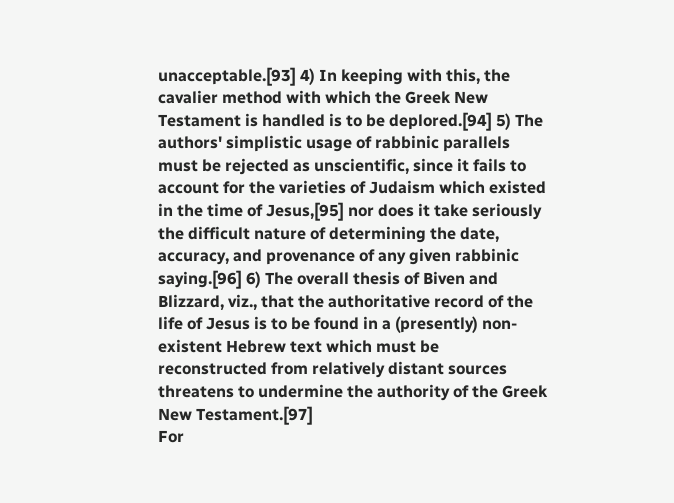unacceptable.[93] 4) In keeping with this, the cavalier method with which the Greek New Testament is handled is to be deplored.[94] 5) The authors' simplistic usage of rabbinic parallels must be rejected as unscientific, since it fails to account for the varieties of Judaism which existed in the time of Jesus,[95] nor does it take seriously the difficult nature of determining the date, accuracy, and provenance of any given rabbinic saying.[96] 6) The overall thesis of Biven and Blizzard, viz., that the authoritative record of the life of Jesus is to be found in a (presently) non-existent Hebrew text which must be reconstructed from relatively distant sources threatens to undermine the authority of the Greek New Testament.[97]
For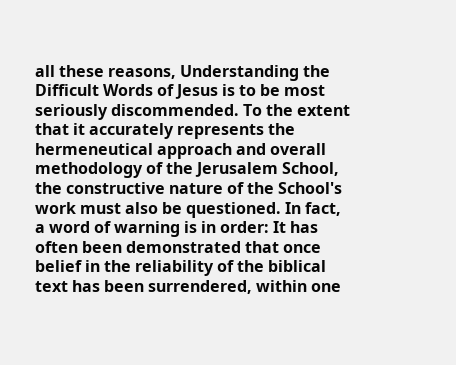all these reasons, Understanding the Difficult Words of Jesus is to be most seriously discommended. To the extent that it accurately represents the hermeneutical approach and overall methodology of the Jerusalem School, the constructive nature of the School's work must also be questioned. In fact, a word of warning is in order: It has often been demonstrated that once belief in the reliability of the biblical text has been surrendered, within one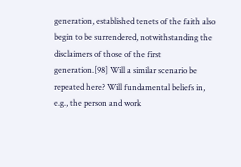generation, established tenets of the faith also begin to be surrendered, notwithstanding the disclaimers of those of the first generation.[98] Will a similar scenario be repeated here? Will fundamental beliefs in, e.g., the person and work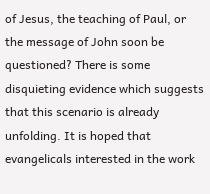of Jesus, the teaching of Paul, or the message of John soon be questioned? There is some disquieting evidence which suggests that this scenario is already unfolding. It is hoped that evangelicals interested in the work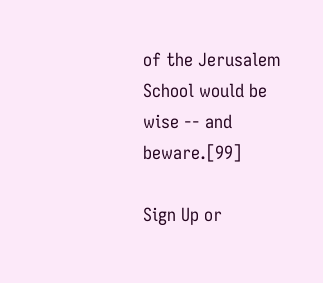of the Jerusalem School would be wise -- and beware.[99]

Sign Up or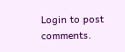Login to post comments.